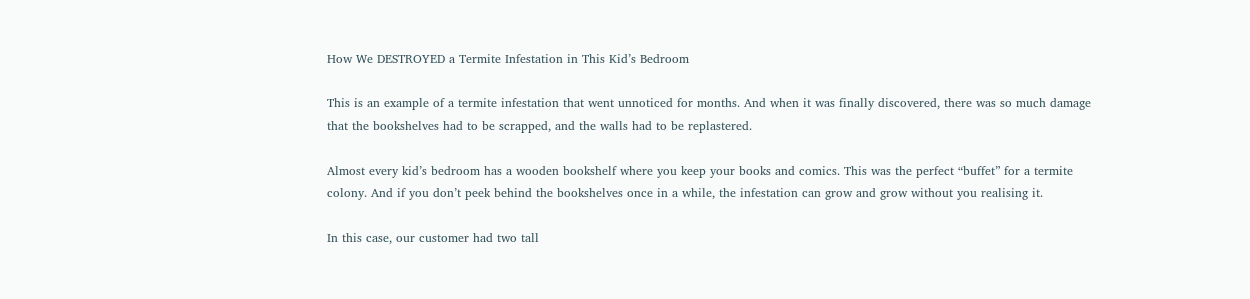How We DESTROYED a Termite Infestation in This Kid’s Bedroom

This is an example of a termite infestation that went unnoticed for months. And when it was finally discovered, there was so much damage that the bookshelves had to be scrapped, and the walls had to be replastered.

Almost every kid’s bedroom has a wooden bookshelf where you keep your books and comics. This was the perfect “buffet” for a termite colony. And if you don’t peek behind the bookshelves once in a while, the infestation can grow and grow without you realising it.

In this case, our customer had two tall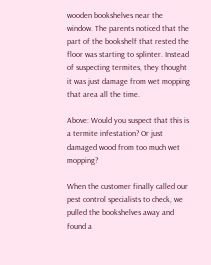wooden bookshelves near the window. The parents noticed that the part of the bookshelf that rested the floor was starting to splinter. Instead of suspecting termites, they thought it was just damage from wet mopping that area all the time.

Above: Would you suspect that this is a termite infestation? Or just damaged wood from too much wet mopping?

When the customer finally called our pest control specialists to check, we pulled the bookshelves away and found a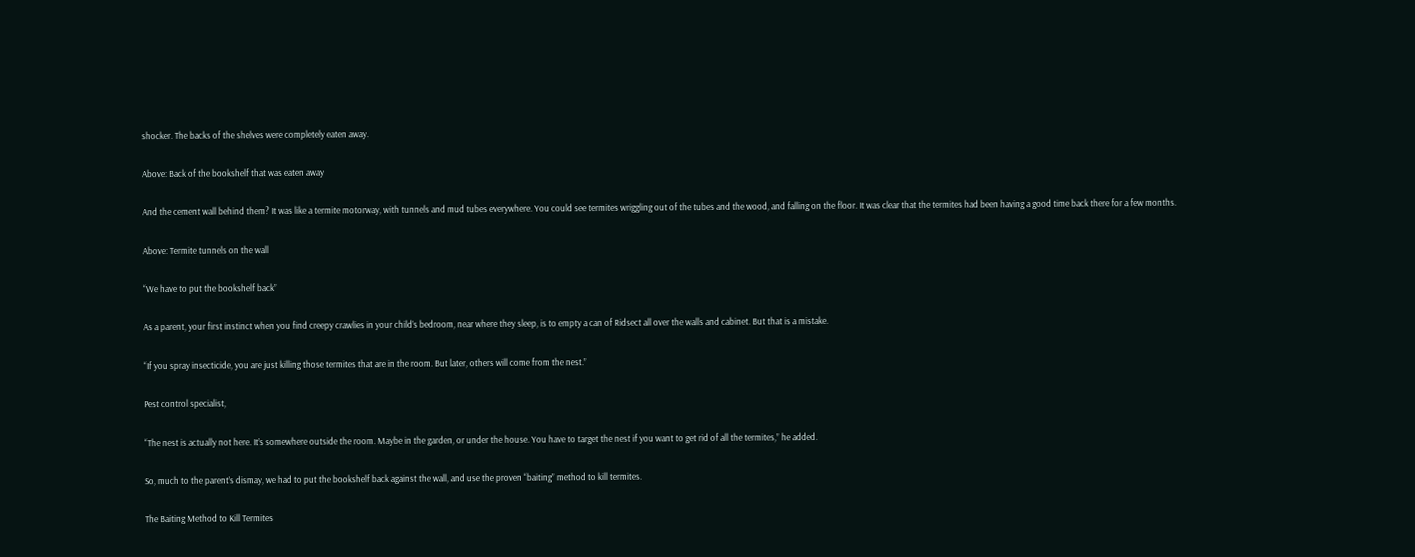shocker. The backs of the shelves were completely eaten away.

Above: Back of the bookshelf that was eaten away

And the cement wall behind them? It was like a termite motorway, with tunnels and mud tubes everywhere. You could see termites wriggling out of the tubes and the wood, and falling on the floor. It was clear that the termites had been having a good time back there for a few months.

Above: Termite tunnels on the wall

“We have to put the bookshelf back”

As a parent, your first instinct when you find creepy crawlies in your child’s bedroom, near where they sleep, is to empty a can of Ridsect all over the walls and cabinet. But that is a mistake.

“If you spray insecticide, you are just killing those termites that are in the room. But later, others will come from the nest.”

Pest control specialist,

“The nest is actually not here. It’s somewhere outside the room. Maybe in the garden, or under the house. You have to target the nest if you want to get rid of all the termites,” he added.

So, much to the parent’s dismay, we had to put the bookshelf back against the wall, and use the proven “baiting” method to kill termites.

The Baiting Method to Kill Termites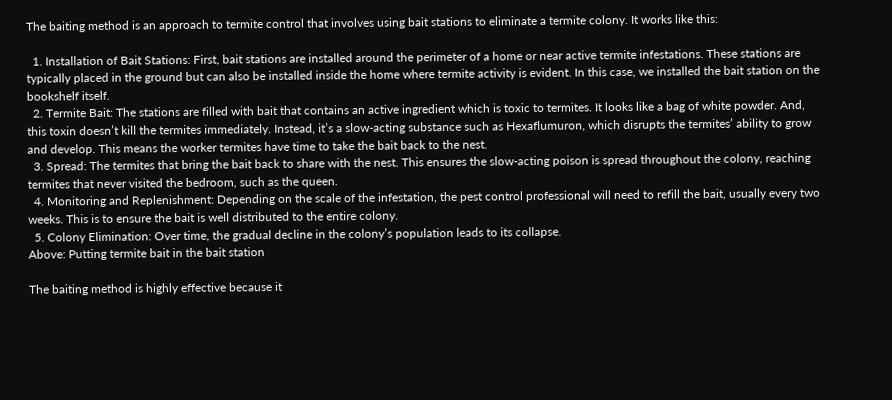The baiting method is an approach to termite control that involves using bait stations to eliminate a termite colony. It works like this:

  1. Installation of Bait Stations: First, bait stations are installed around the perimeter of a home or near active termite infestations. These stations are typically placed in the ground but can also be installed inside the home where termite activity is evident. In this case, we installed the bait station on the bookshelf itself.
  2. Termite Bait: The stations are filled with bait that contains an active ingredient which is toxic to termites. It looks like a bag of white powder. And, this toxin doesn’t kill the termites immediately. Instead, it’s a slow-acting substance such as Hexaflumuron, which disrupts the termites’ ability to grow and develop. This means the worker termites have time to take the bait back to the nest.
  3. Spread: The termites that bring the bait back to share with the nest. This ensures the slow-acting poison is spread throughout the colony, reaching termites that never visited the bedroom, such as the queen.
  4. Monitoring and Replenishment: Depending on the scale of the infestation, the pest control professional will need to refill the bait, usually every two weeks. This is to ensure the bait is well distributed to the entire colony.
  5. Colony Elimination: Over time, the gradual decline in the colony’s population leads to its collapse.
Above: Putting termite bait in the bait station

The baiting method is highly effective because it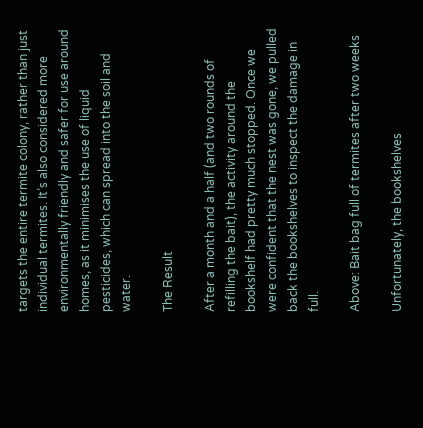targets the entire termite colony, rather than just individual termites. It’s also considered more environmentally friendly and safer for use around homes, as it minimises the use of liquid pesticides, which can spread into the soil and water.

The Result

After a month and a half (and two rounds of refilling the bait), the activity around the bookshelf had pretty much stopped. Once we were confident that the nest was gone, we pulled back the bookshelves to inspect the damage in full.

Above: Bait bag full of termites after two weeks

Unfortunately, the bookshelves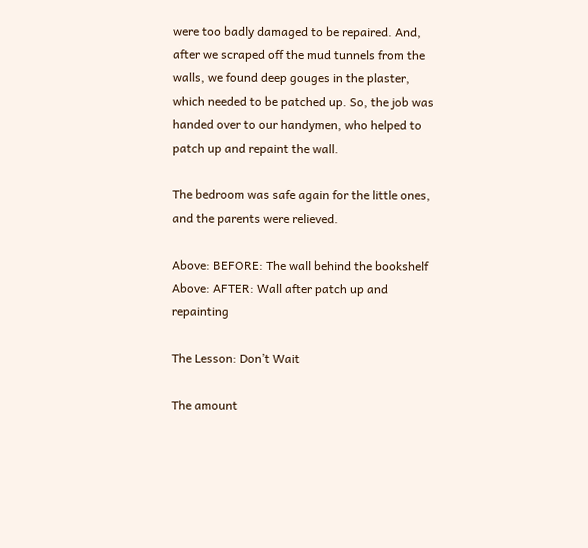were too badly damaged to be repaired. And, after we scraped off the mud tunnels from the walls, we found deep gouges in the plaster, which needed to be patched up. So, the job was handed over to our handymen, who helped to patch up and repaint the wall.

The bedroom was safe again for the little ones, and the parents were relieved.

Above: BEFORE: The wall behind the bookshelf
Above: AFTER: Wall after patch up and repainting

The Lesson: Don’t Wait

The amount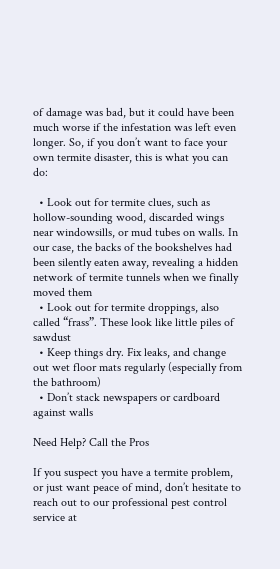of damage was bad, but it could have been much worse if the infestation was left even longer. So, if you don’t want to face your own termite disaster, this is what you can do:

  • Look out for termite clues, such as hollow-sounding wood, discarded wings near windowsills, or mud tubes on walls. In our case, the backs of the bookshelves had been silently eaten away, revealing a hidden network of termite tunnels when we finally moved them
  • Look out for termite droppings, also called “frass”. These look like little piles of sawdust
  • Keep things dry. Fix leaks, and change out wet floor mats regularly (especially from the bathroom)
  • Don’t stack newspapers or cardboard against walls

Need Help? Call the Pros

If you suspect you have a termite problem, or just want peace of mind, don’t hesitate to reach out to our professional pest control service at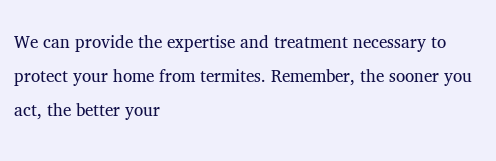We can provide the expertise and treatment necessary to protect your home from termites. Remember, the sooner you act, the better your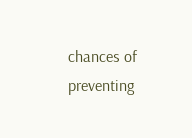chances of preventing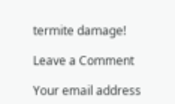termite damage!

Leave a Comment

Your email address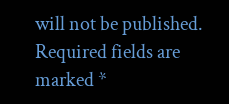will not be published. Required fields are marked *